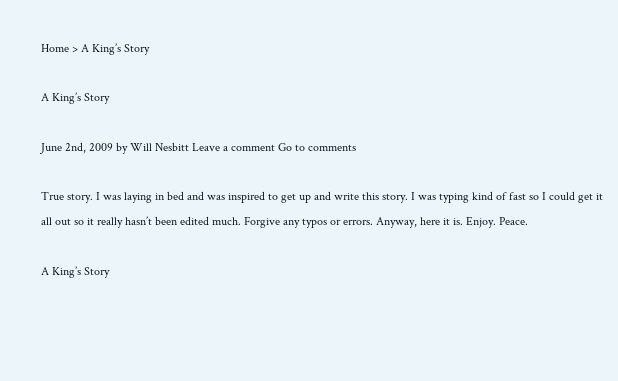Home > A King’s Story

A King’s Story

June 2nd, 2009 by Will Nesbitt Leave a comment Go to comments

True story. I was laying in bed and was inspired to get up and write this story. I was typing kind of fast so I could get it all out so it really hasn’t been edited much. Forgive any typos or errors. Anyway, here it is. Enjoy. Peace.

A King’s Story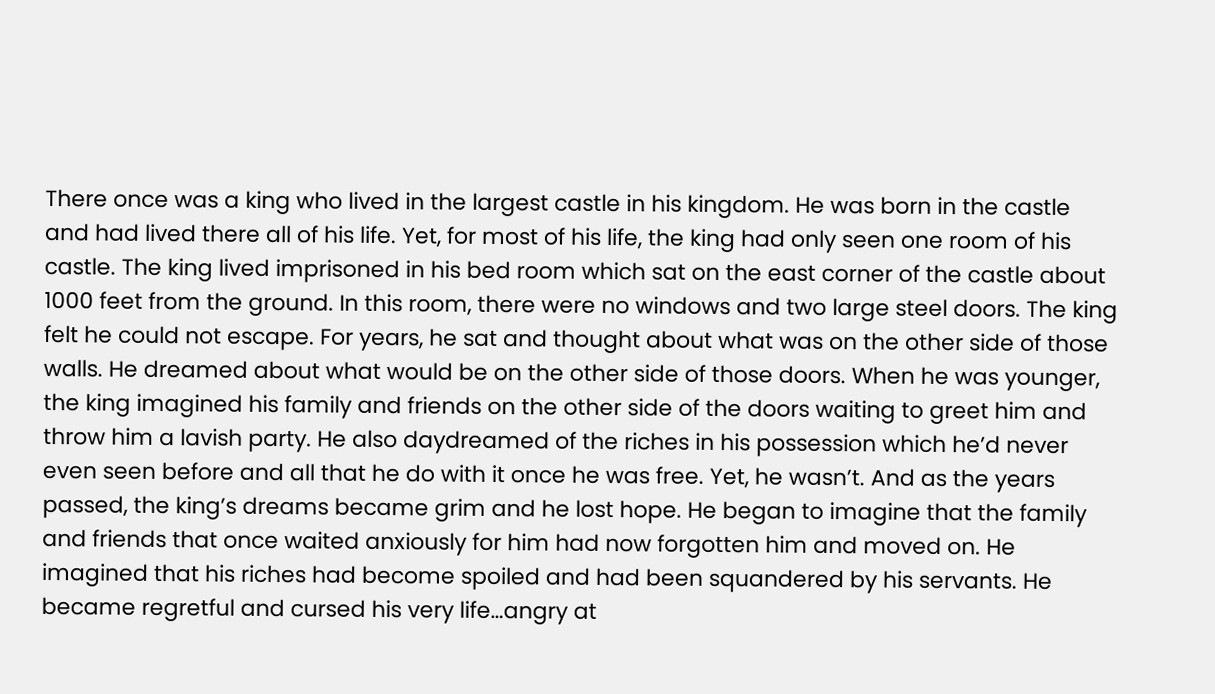There once was a king who lived in the largest castle in his kingdom. He was born in the castle and had lived there all of his life. Yet, for most of his life, the king had only seen one room of his castle. The king lived imprisoned in his bed room which sat on the east corner of the castle about 1000 feet from the ground. In this room, there were no windows and two large steel doors. The king felt he could not escape. For years, he sat and thought about what was on the other side of those walls. He dreamed about what would be on the other side of those doors. When he was younger, the king imagined his family and friends on the other side of the doors waiting to greet him and throw him a lavish party. He also daydreamed of the riches in his possession which he’d never even seen before and all that he do with it once he was free. Yet, he wasn’t. And as the years passed, the king’s dreams became grim and he lost hope. He began to imagine that the family and friends that once waited anxiously for him had now forgotten him and moved on. He imagined that his riches had become spoiled and had been squandered by his servants. He became regretful and cursed his very life…angry at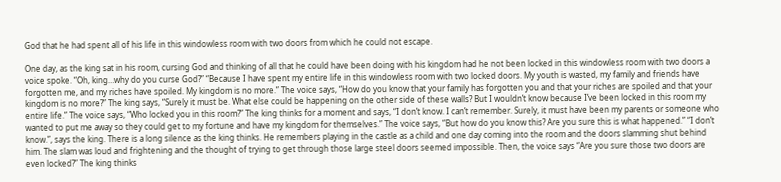God that he had spent all of his life in this windowless room with two doors from which he could not escape.

One day, as the king sat in his room, cursing God and thinking of all that he could have been doing with his kingdom had he not been locked in this windowless room with two doors a voice spoke. “Oh, king…why do you curse God?” “Because I have spent my entire life in this windowless room with two locked doors. My youth is wasted, my family and friends have forgotten me, and my riches have spoiled. My kingdom is no more.” The voice says, “How do you know that your family has forgotten you and that your riches are spoiled and that your kingdom is no more?” The king says, “Surely it must be. What else could be happening on the other side of these walls? But I wouldn’t know because I’ve been locked in this room my entire life.” The voice says, “Who locked you in this room?” The king thinks for a moment and says, “I don’t know. I can’t remember. Surely, it must have been my parents or someone who wanted to put me away so they could get to my fortune and have my kingdom for themselves.” The voice says, “But how do you know this? Are you sure this is what happened.” “I don’t know.”, says the king. There is a long silence as the king thinks. He remembers playing in the castle as a child and one day coming into the room and the doors slamming shut behind him. The slam was loud and frightening and the thought of trying to get through those large steel doors seemed impossible. Then, the voice says “Are you sure those two doors are even locked?” The king thinks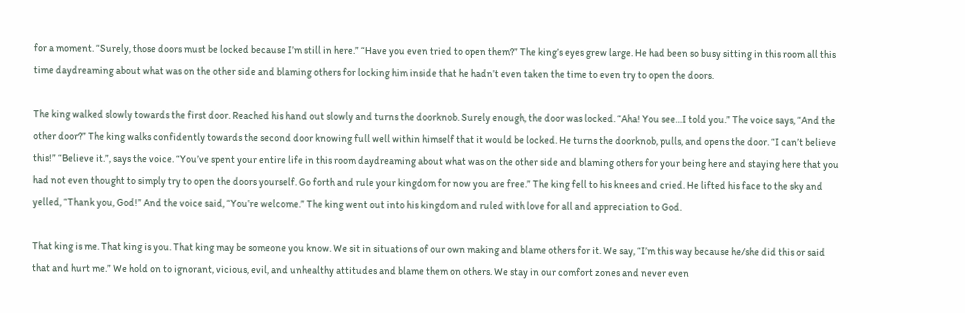for a moment. “Surely, those doors must be locked because I’m still in here.” “Have you even tried to open them?” The king’s eyes grew large. He had been so busy sitting in this room all this time daydreaming about what was on the other side and blaming others for locking him inside that he hadn’t even taken the time to even try to open the doors.

The king walked slowly towards the first door. Reached his hand out slowly and turns the doorknob. Surely enough, the door was locked. “Aha! You see…I told you.” The voice says, “And the other door?” The king walks confidently towards the second door knowing full well within himself that it would be locked. He turns the doorknob, pulls, and opens the door. “I can’t believe this!” “Believe it.”, says the voice. “You’ve spent your entire life in this room daydreaming about what was on the other side and blaming others for your being here and staying here that you had not even thought to simply try to open the doors yourself. Go forth and rule your kingdom for now you are free.” The king fell to his knees and cried. He lifted his face to the sky and yelled, “Thank you, God!” And the voice said, “You’re welcome.” The king went out into his kingdom and ruled with love for all and appreciation to God.

That king is me. That king is you. That king may be someone you know. We sit in situations of our own making and blame others for it. We say, “I’m this way because he/she did this or said that and hurt me.” We hold on to ignorant, vicious, evil, and unhealthy attitudes and blame them on others. We stay in our comfort zones and never even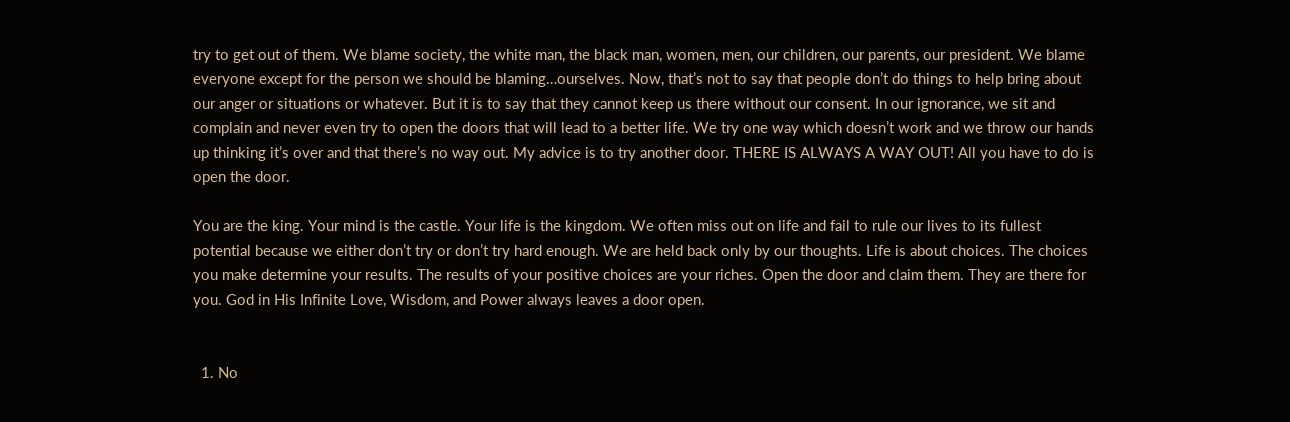try to get out of them. We blame society, the white man, the black man, women, men, our children, our parents, our president. We blame everyone except for the person we should be blaming…ourselves. Now, that’s not to say that people don’t do things to help bring about our anger or situations or whatever. But it is to say that they cannot keep us there without our consent. In our ignorance, we sit and complain and never even try to open the doors that will lead to a better life. We try one way which doesn’t work and we throw our hands up thinking it’s over and that there’s no way out. My advice is to try another door. THERE IS ALWAYS A WAY OUT! All you have to do is open the door.

You are the king. Your mind is the castle. Your life is the kingdom. We often miss out on life and fail to rule our lives to its fullest potential because we either don’t try or don’t try hard enough. We are held back only by our thoughts. Life is about choices. The choices you make determine your results. The results of your positive choices are your riches. Open the door and claim them. They are there for you. God in His Infinite Love, Wisdom, and Power always leaves a door open.


  1. No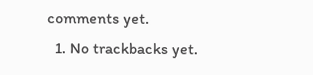comments yet.
  1. No trackbacks yet.